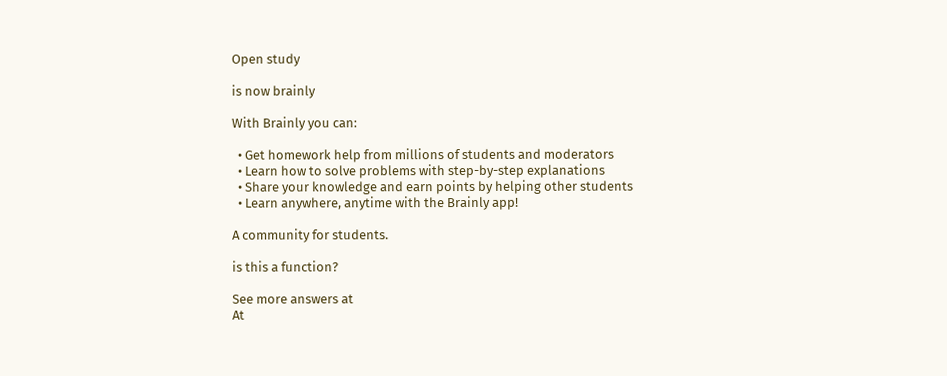Open study

is now brainly

With Brainly you can:

  • Get homework help from millions of students and moderators
  • Learn how to solve problems with step-by-step explanations
  • Share your knowledge and earn points by helping other students
  • Learn anywhere, anytime with the Brainly app!

A community for students.

is this a function?

See more answers at
At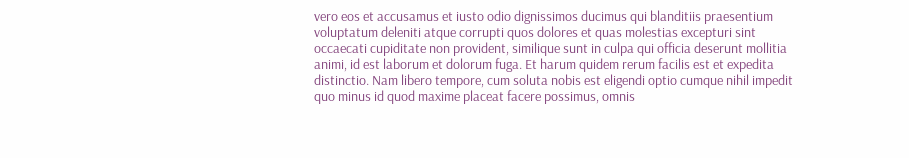vero eos et accusamus et iusto odio dignissimos ducimus qui blanditiis praesentium voluptatum deleniti atque corrupti quos dolores et quas molestias excepturi sint occaecati cupiditate non provident, similique sunt in culpa qui officia deserunt mollitia animi, id est laborum et dolorum fuga. Et harum quidem rerum facilis est et expedita distinctio. Nam libero tempore, cum soluta nobis est eligendi optio cumque nihil impedit quo minus id quod maxime placeat facere possimus, omnis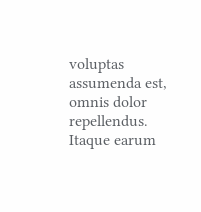voluptas assumenda est, omnis dolor repellendus. Itaque earum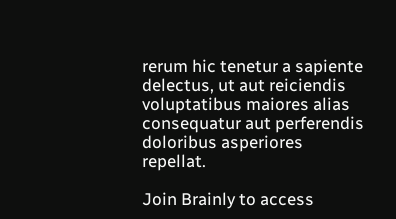rerum hic tenetur a sapiente delectus, ut aut reiciendis voluptatibus maiores alias consequatur aut perferendis doloribus asperiores repellat.

Join Brainly to access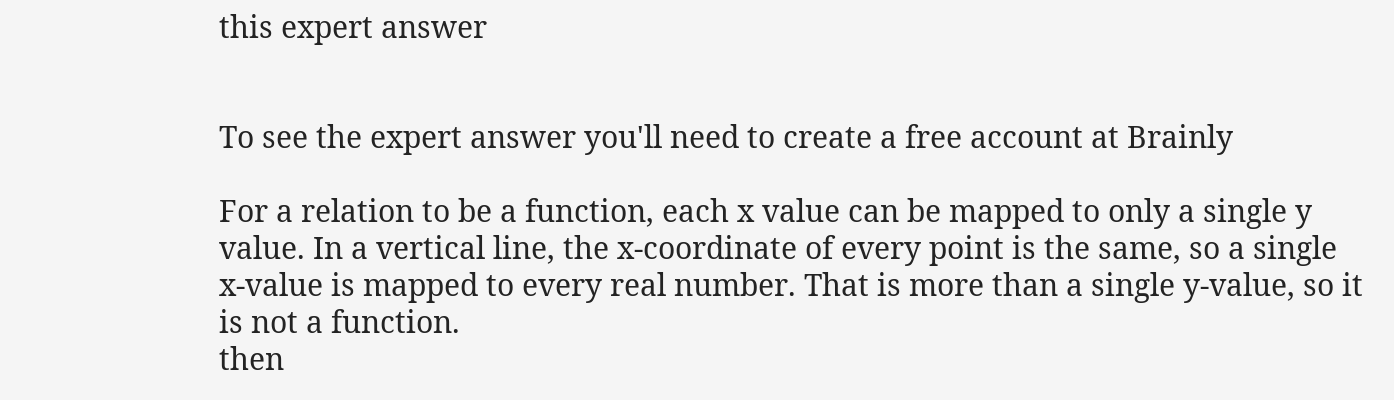this expert answer


To see the expert answer you'll need to create a free account at Brainly

For a relation to be a function, each x value can be mapped to only a single y value. In a vertical line, the x-coordinate of every point is the same, so a single x-value is mapped to every real number. That is more than a single y-value, so it is not a function.
then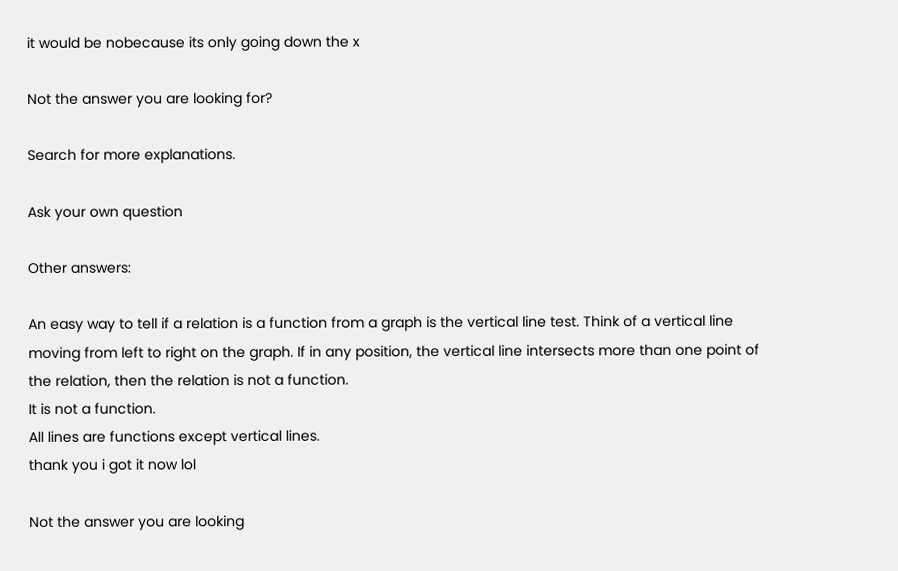it would be nobecause its only going down the x

Not the answer you are looking for?

Search for more explanations.

Ask your own question

Other answers:

An easy way to tell if a relation is a function from a graph is the vertical line test. Think of a vertical line moving from left to right on the graph. If in any position, the vertical line intersects more than one point of the relation, then the relation is not a function.
It is not a function.
All lines are functions except vertical lines.
thank you i got it now lol

Not the answer you are looking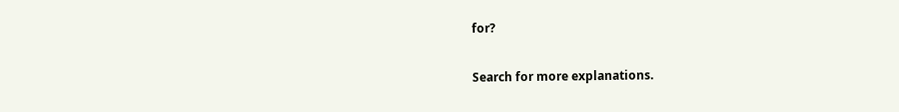for?

Search for more explanations.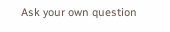Ask your own question